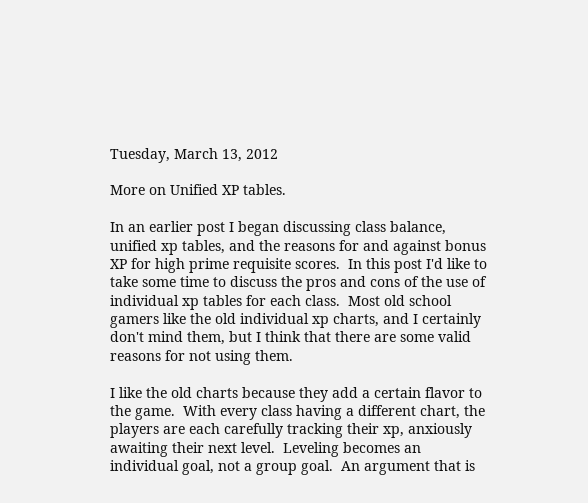Tuesday, March 13, 2012

More on Unified XP tables.

In an earlier post I began discussing class balance, unified xp tables, and the reasons for and against bonus XP for high prime requisite scores.  In this post I'd like to take some time to discuss the pros and cons of the use of individual xp tables for each class.  Most old school gamers like the old individual xp charts, and I certainly don't mind them, but I think that there are some valid reasons for not using them.

I like the old charts because they add a certain flavor to the game.  With every class having a different chart, the players are each carefully tracking their xp, anxiously awaiting their next level.  Leveling becomes an individual goal, not a group goal.  An argument that is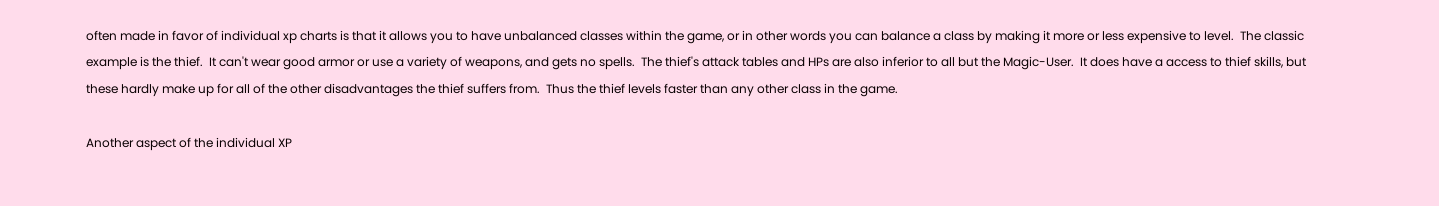often made in favor of individual xp charts is that it allows you to have unbalanced classes within the game, or in other words you can balance a class by making it more or less expensive to level.  The classic example is the thief.  It can't wear good armor or use a variety of weapons, and gets no spells.  The thief's attack tables and HPs are also inferior to all but the Magic-User.  It does have a access to thief skills, but these hardly make up for all of the other disadvantages the thief suffers from.  Thus the thief levels faster than any other class in the game.

Another aspect of the individual XP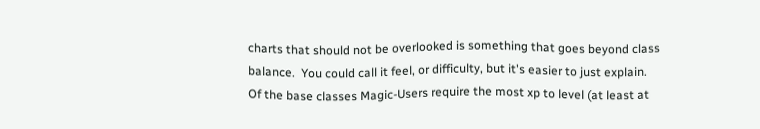charts that should not be overlooked is something that goes beyond class balance.  You could call it feel, or difficulty, but it's easier to just explain.  Of the base classes Magic-Users require the most xp to level (at least at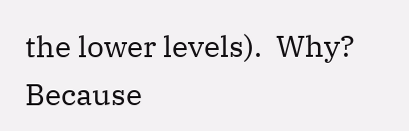the lower levels).  Why?  Because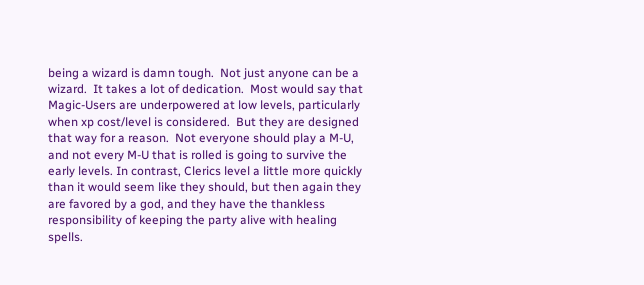being a wizard is damn tough.  Not just anyone can be a wizard.  It takes a lot of dedication.  Most would say that Magic-Users are underpowered at low levels, particularly when xp cost/level is considered.  But they are designed that way for a reason.  Not everyone should play a M-U, and not every M-U that is rolled is going to survive the early levels. In contrast, Clerics level a little more quickly than it would seem like they should, but then again they are favored by a god, and they have the thankless responsibility of keeping the party alive with healing spells.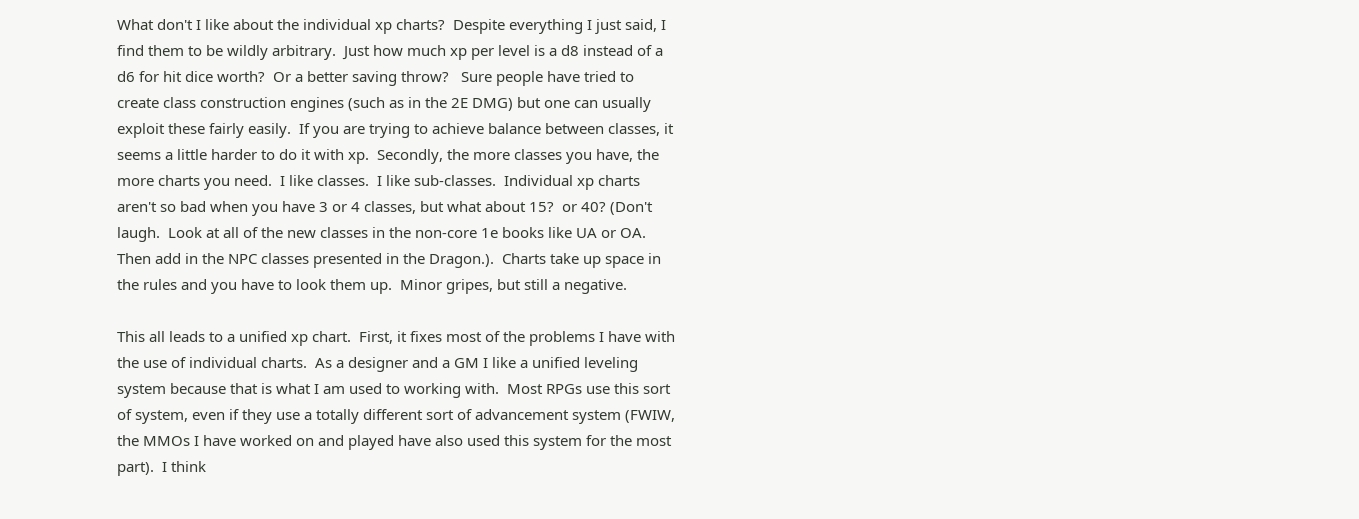What don't I like about the individual xp charts?  Despite everything I just said, I find them to be wildly arbitrary.  Just how much xp per level is a d8 instead of a d6 for hit dice worth?  Or a better saving throw?   Sure people have tried to create class construction engines (such as in the 2E DMG) but one can usually exploit these fairly easily.  If you are trying to achieve balance between classes, it seems a little harder to do it with xp.  Secondly, the more classes you have, the more charts you need.  I like classes.  I like sub-classes.  Individual xp charts aren't so bad when you have 3 or 4 classes, but what about 15?  or 40? (Don't laugh.  Look at all of the new classes in the non-core 1e books like UA or OA.  Then add in the NPC classes presented in the Dragon.).  Charts take up space in the rules and you have to look them up.  Minor gripes, but still a negative.

This all leads to a unified xp chart.  First, it fixes most of the problems I have with the use of individual charts.  As a designer and a GM I like a unified leveling system because that is what I am used to working with.  Most RPGs use this sort of system, even if they use a totally different sort of advancement system (FWIW, the MMOs I have worked on and played have also used this system for the most part).  I think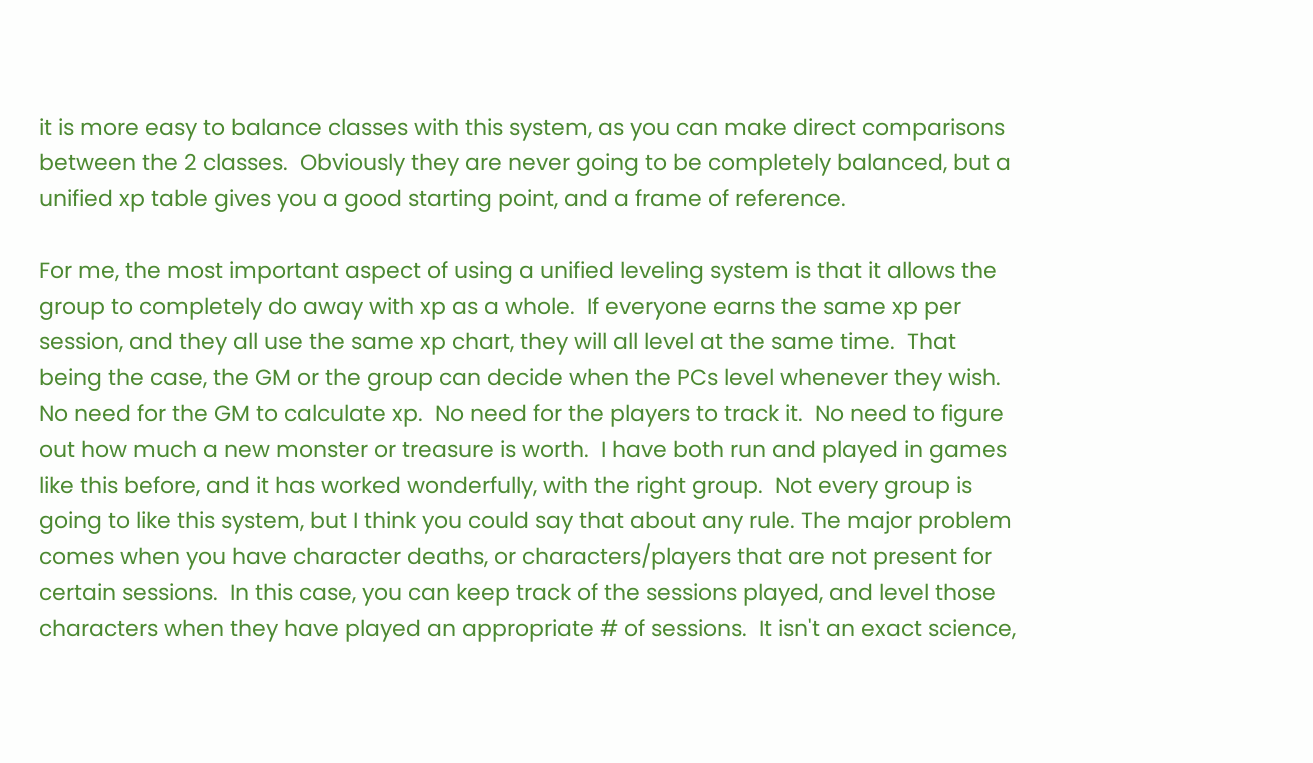it is more easy to balance classes with this system, as you can make direct comparisons between the 2 classes.  Obviously they are never going to be completely balanced, but a unified xp table gives you a good starting point, and a frame of reference.

For me, the most important aspect of using a unified leveling system is that it allows the group to completely do away with xp as a whole.  If everyone earns the same xp per session, and they all use the same xp chart, they will all level at the same time.  That being the case, the GM or the group can decide when the PCs level whenever they wish.  No need for the GM to calculate xp.  No need for the players to track it.  No need to figure out how much a new monster or treasure is worth.  I have both run and played in games like this before, and it has worked wonderfully, with the right group.  Not every group is going to like this system, but I think you could say that about any rule. The major problem comes when you have character deaths, or characters/players that are not present for certain sessions.  In this case, you can keep track of the sessions played, and level those characters when they have played an appropriate # of sessions.  It isn't an exact science,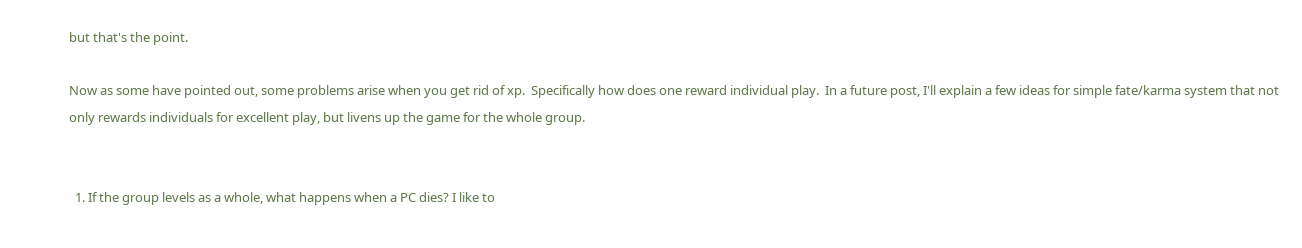but that's the point.

Now as some have pointed out, some problems arise when you get rid of xp.  Specifically how does one reward individual play.  In a future post, I'll explain a few ideas for simple fate/karma system that not only rewards individuals for excellent play, but livens up the game for the whole group.


  1. If the group levels as a whole, what happens when a PC dies? I like to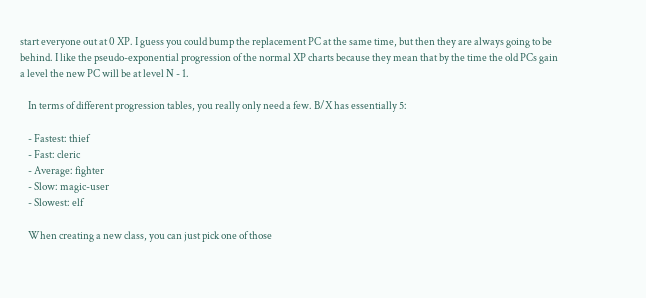start everyone out at 0 XP. I guess you could bump the replacement PC at the same time, but then they are always going to be behind. I like the pseudo-exponential progression of the normal XP charts because they mean that by the time the old PCs gain a level the new PC will be at level N - 1.

    In terms of different progression tables, you really only need a few. B/X has essentially 5:

    - Fastest: thief
    - Fast: cleric
    - Average: fighter
    - Slow: magic-user
    - Slowest: elf

    When creating a new class, you can just pick one of those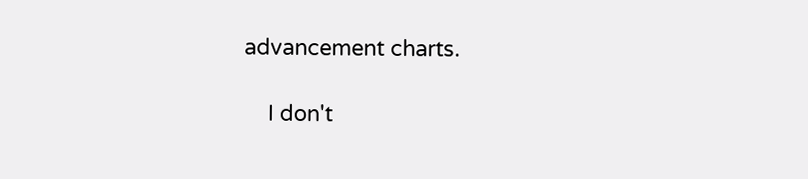advancement charts.

    I don't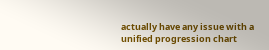actually have any issue with a unified progression chart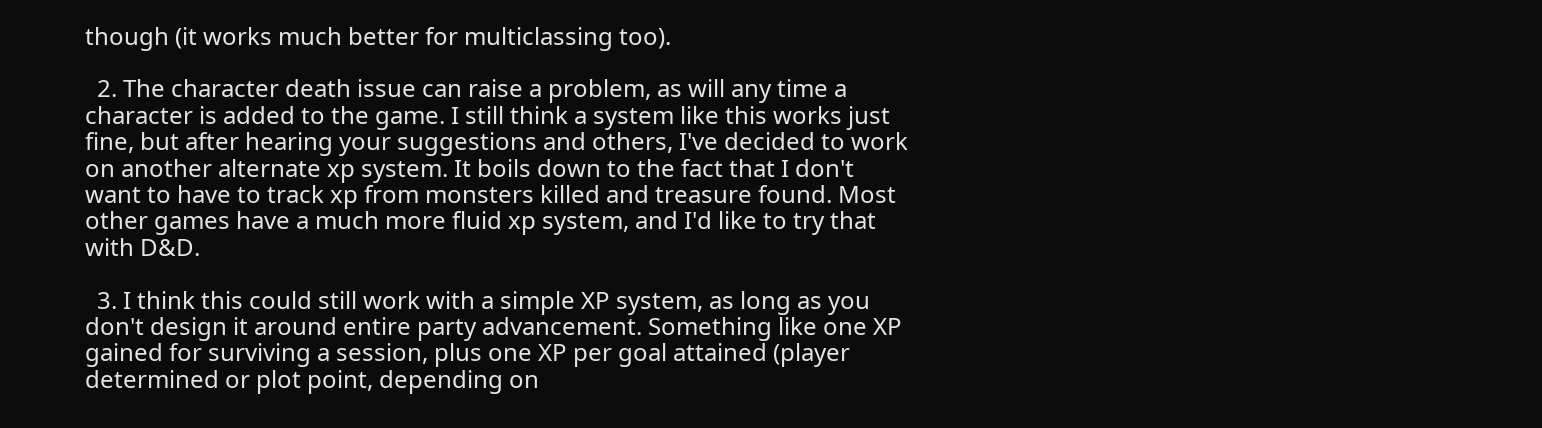though (it works much better for multiclassing too).

  2. The character death issue can raise a problem, as will any time a character is added to the game. I still think a system like this works just fine, but after hearing your suggestions and others, I've decided to work on another alternate xp system. It boils down to the fact that I don't want to have to track xp from monsters killed and treasure found. Most other games have a much more fluid xp system, and I'd like to try that with D&D.

  3. I think this could still work with a simple XP system, as long as you don't design it around entire party advancement. Something like one XP gained for surviving a session, plus one XP per goal attained (player determined or plot point, depending on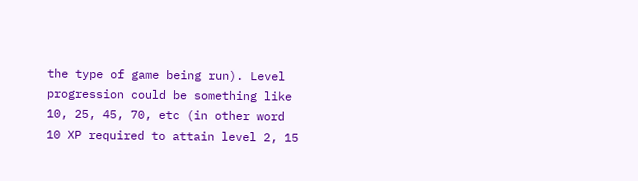the type of game being run). Level progression could be something like 10, 25, 45, 70, etc (in other word 10 XP required to attain level 2, 15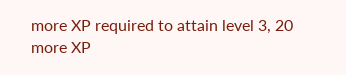more XP required to attain level 3, 20 more XP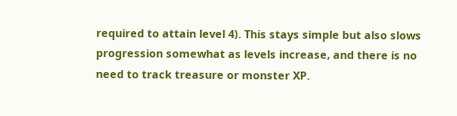required to attain level 4). This stays simple but also slows progression somewhat as levels increase, and there is no need to track treasure or monster XP.